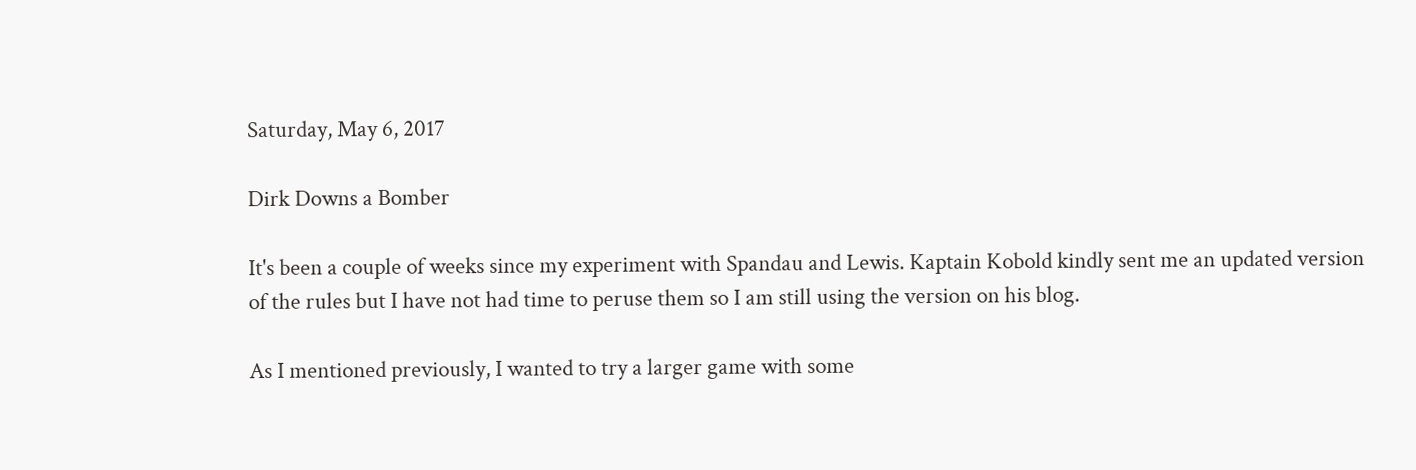Saturday, May 6, 2017

Dirk Downs a Bomber

It's been a couple of weeks since my experiment with Spandau and Lewis. Kaptain Kobold kindly sent me an updated version of the rules but I have not had time to peruse them so I am still using the version on his blog.

As I mentioned previously, I wanted to try a larger game with some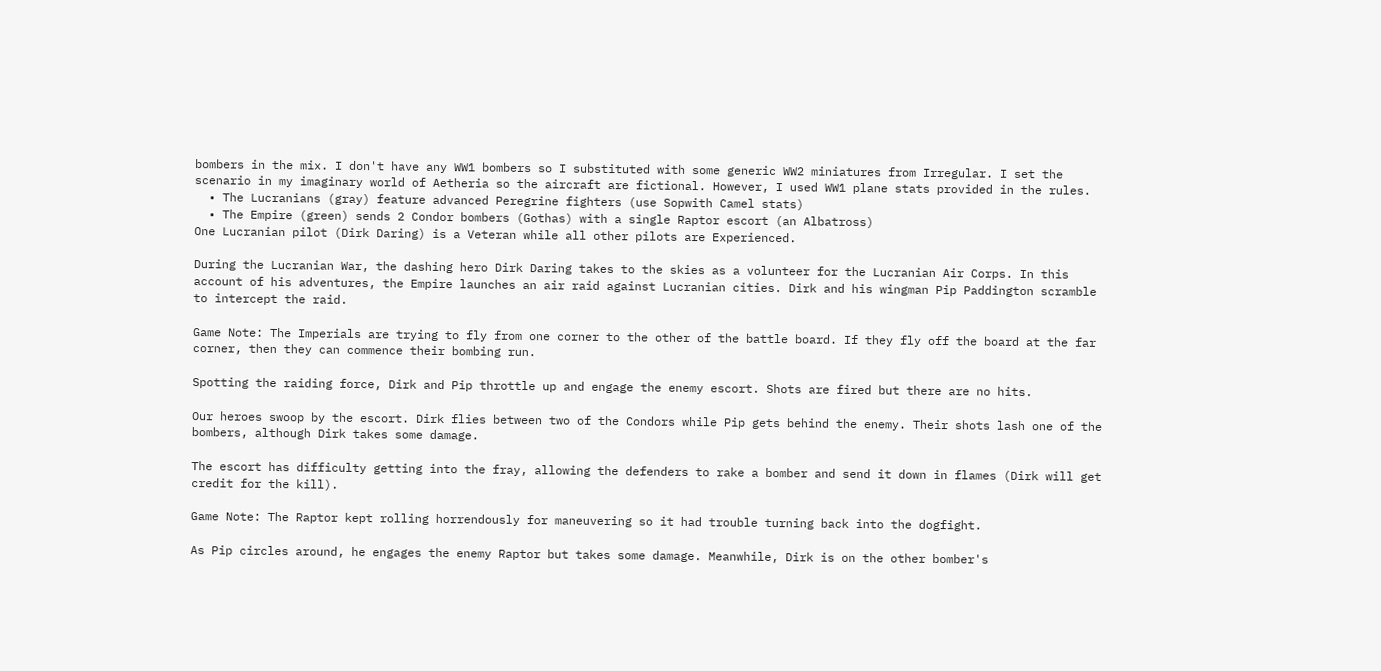bombers in the mix. I don't have any WW1 bombers so I substituted with some generic WW2 miniatures from Irregular. I set the scenario in my imaginary world of Aetheria so the aircraft are fictional. However, I used WW1 plane stats provided in the rules.
  • The Lucranians (gray) feature advanced Peregrine fighters (use Sopwith Camel stats)
  • The Empire (green) sends 2 Condor bombers (Gothas) with a single Raptor escort (an Albatross)
One Lucranian pilot (Dirk Daring) is a Veteran while all other pilots are Experienced.

During the Lucranian War, the dashing hero Dirk Daring takes to the skies as a volunteer for the Lucranian Air Corps. In this account of his adventures, the Empire launches an air raid against Lucranian cities. Dirk and his wingman Pip Paddington scramble to intercept the raid.

Game Note: The Imperials are trying to fly from one corner to the other of the battle board. If they fly off the board at the far corner, then they can commence their bombing run.

Spotting the raiding force, Dirk and Pip throttle up and engage the enemy escort. Shots are fired but there are no hits.

Our heroes swoop by the escort. Dirk flies between two of the Condors while Pip gets behind the enemy. Their shots lash one of the bombers, although Dirk takes some damage.

The escort has difficulty getting into the fray, allowing the defenders to rake a bomber and send it down in flames (Dirk will get credit for the kill).

Game Note: The Raptor kept rolling horrendously for maneuvering so it had trouble turning back into the dogfight.

As Pip circles around, he engages the enemy Raptor but takes some damage. Meanwhile, Dirk is on the other bomber's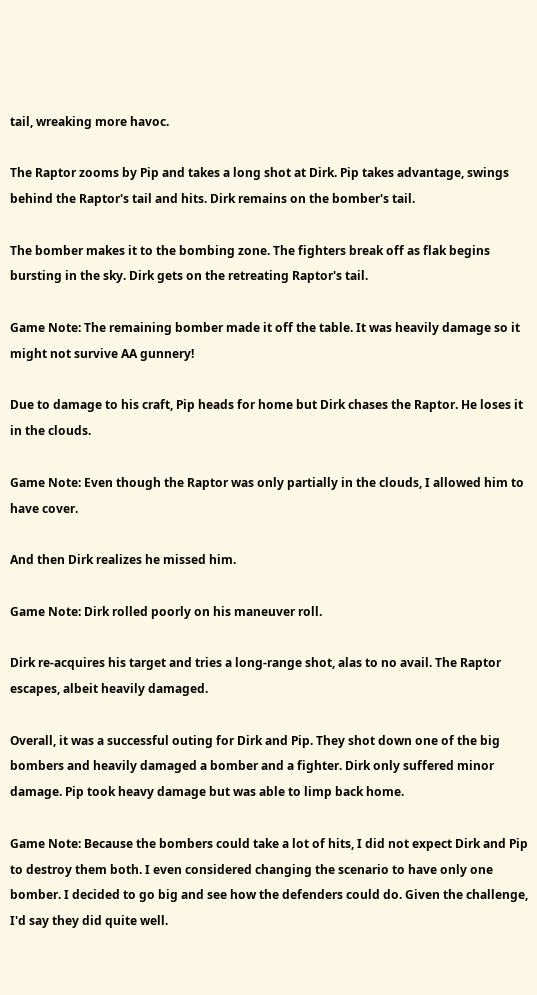tail, wreaking more havoc.

The Raptor zooms by Pip and takes a long shot at Dirk. Pip takes advantage, swings behind the Raptor's tail and hits. Dirk remains on the bomber's tail.

The bomber makes it to the bombing zone. The fighters break off as flak begins bursting in the sky. Dirk gets on the retreating Raptor's tail.

Game Note: The remaining bomber made it off the table. It was heavily damage so it might not survive AA gunnery!

Due to damage to his craft, Pip heads for home but Dirk chases the Raptor. He loses it in the clouds.

Game Note: Even though the Raptor was only partially in the clouds, I allowed him to have cover.

And then Dirk realizes he missed him.

Game Note: Dirk rolled poorly on his maneuver roll.

Dirk re-acquires his target and tries a long-range shot, alas to no avail. The Raptor escapes, albeit heavily damaged.

Overall, it was a successful outing for Dirk and Pip. They shot down one of the big bombers and heavily damaged a bomber and a fighter. Dirk only suffered minor damage. Pip took heavy damage but was able to limp back home.

Game Note: Because the bombers could take a lot of hits, I did not expect Dirk and Pip to destroy them both. I even considered changing the scenario to have only one bomber. I decided to go big and see how the defenders could do. Given the challenge, I'd say they did quite well.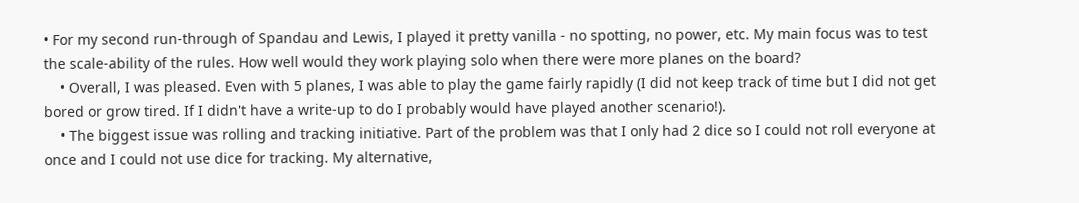• For my second run-through of Spandau and Lewis, I played it pretty vanilla - no spotting, no power, etc. My main focus was to test the scale-ability of the rules. How well would they work playing solo when there were more planes on the board?
    • Overall, I was pleased. Even with 5 planes, I was able to play the game fairly rapidly (I did not keep track of time but I did not get bored or grow tired. If I didn't have a write-up to do I probably would have played another scenario!).
    • The biggest issue was rolling and tracking initiative. Part of the problem was that I only had 2 dice so I could not roll everyone at once and I could not use dice for tracking. My alternative,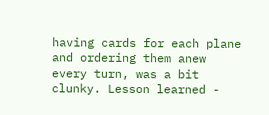having cards for each plane and ordering them anew every turn, was a bit clunky. Lesson learned -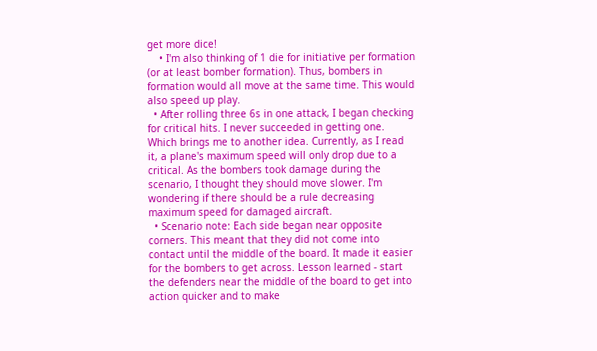get more dice!
    • I'm also thinking of 1 die for initiative per formation (or at least bomber formation). Thus, bombers in formation would all move at the same time. This would also speed up play.
  • After rolling three 6s in one attack, I began checking for critical hits. I never succeeded in getting one. Which brings me to another idea. Currently, as I read it, a plane's maximum speed will only drop due to a critical. As the bombers took damage during the scenario, I thought they should move slower. I'm wondering if there should be a rule decreasing maximum speed for damaged aircraft.
  • Scenario note: Each side began near opposite corners. This meant that they did not come into contact until the middle of the board. It made it easier for the bombers to get across. Lesson learned - start the defenders near the middle of the board to get into action quicker and to make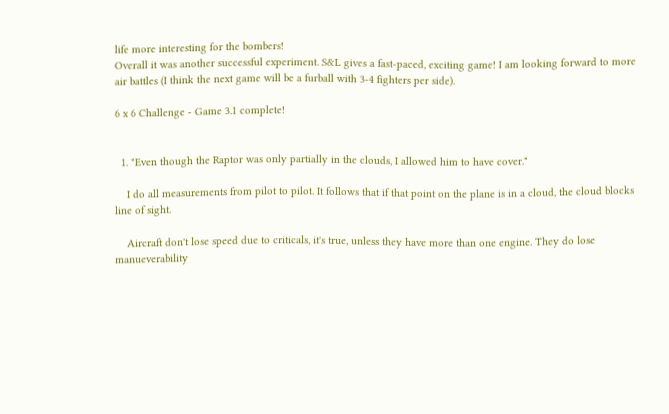life more interesting for the bombers!
Overall it was another successful experiment. S&L gives a fast-paced, exciting game! I am looking forward to more air battles (I think the next game will be a furball with 3-4 fighters per side).

6 x 6 Challenge - Game 3.1 complete!


  1. "Even though the Raptor was only partially in the clouds, I allowed him to have cover."

    I do all measurements from pilot to pilot. It follows that if that point on the plane is in a cloud, the cloud blocks line of sight.

    Aircraft don't lose speed due to criticals, it's true, unless they have more than one engine. They do lose manueverability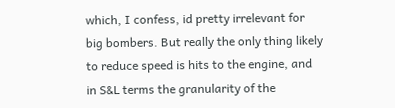which, I confess, id pretty irrelevant for big bombers. But really the only thing likely to reduce speed is hits to the engine, and in S&L terms the granularity of the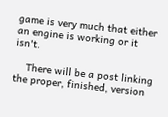game is very much that either an engine is working or it isn't.

    There will be a post linking the proper, finished, version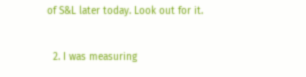of S&L later today. Look out for it.

  2. I was measuring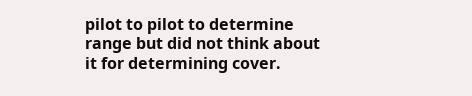pilot to pilot to determine range but did not think about it for determining cover.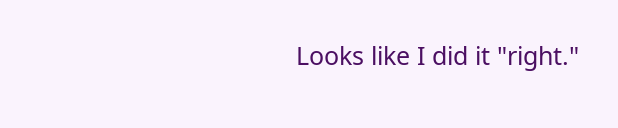Looks like I did it "right."